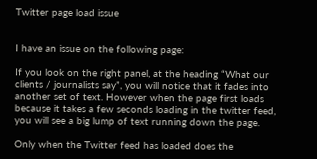Twitter page load issue


I have an issue on the following page:

If you look on the right panel, at the heading “What our clients / journalists say”, you will notice that it fades into another set of text. However when the page first loads because it takes a few seconds loading in the twitter feed, you will see a big lump of text running down the page.

Only when the Twitter feed has loaded does the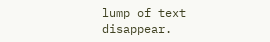lump of text disappear.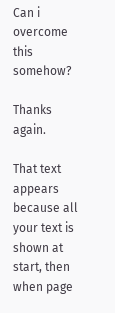Can i overcome this somehow?

Thanks again.

That text appears because all your text is shown at start, then when page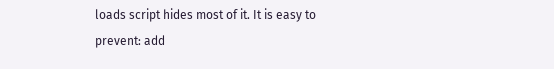loads script hides most of it. It is easy to prevent: add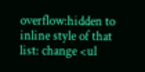overflow:hidden to inline style of that list: change <ul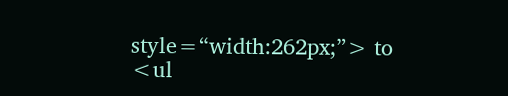style=“width:262px;”> to <ul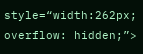style=“width:262px; overflow: hidden;”>